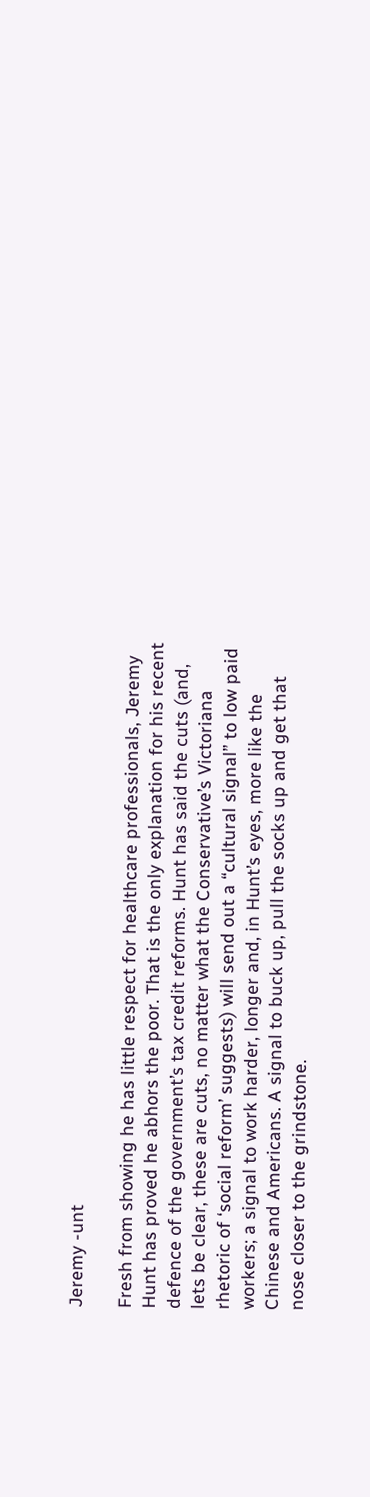Jeremy -unt

Fresh from showing he has little respect for healthcare professionals, Jeremy Hunt has proved he abhors the poor. That is the only explanation for his recent defence of the government’s tax credit reforms. Hunt has said the cuts (and, lets be clear, these are cuts, no matter what the Conservative’s Victoriana rhetoric of ‘social reform’ suggests) will send out a “cultural signal” to low paid workers; a signal to work harder, longer and, in Hunt’s eyes, more like the Chinese and Americans. A signal to buck up, pull the socks up and get that nose closer to the grindstone.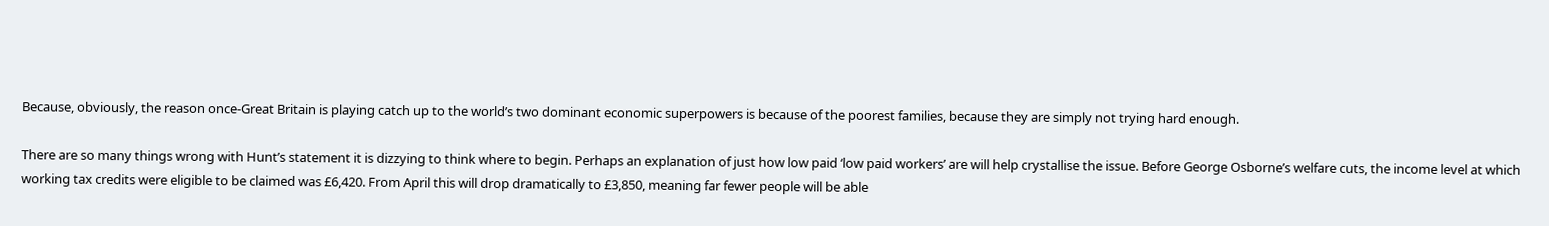Because, obviously, the reason once-Great Britain is playing catch up to the world’s two dominant economic superpowers is because of the poorest families, because they are simply not trying hard enough.

There are so many things wrong with Hunt’s statement it is dizzying to think where to begin. Perhaps an explanation of just how low paid ‘low paid workers’ are will help crystallise the issue. Before George Osborne’s welfare cuts, the income level at which working tax credits were eligible to be claimed was £6,420. From April this will drop dramatically to £3,850, meaning far fewer people will be able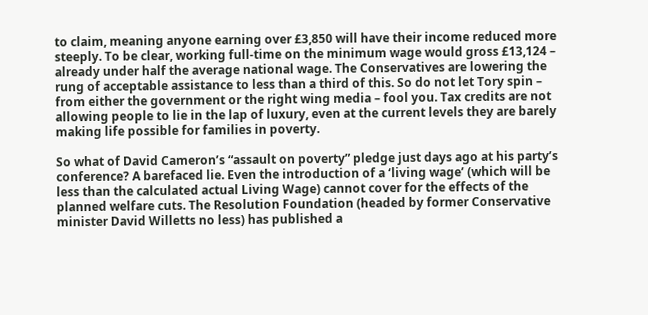to claim, meaning anyone earning over £3,850 will have their income reduced more steeply. To be clear, working full-time on the minimum wage would gross £13,124 – already under half the average national wage. The Conservatives are lowering the rung of acceptable assistance to less than a third of this. So do not let Tory spin – from either the government or the right wing media – fool you. Tax credits are not allowing people to lie in the lap of luxury, even at the current levels they are barely making life possible for families in poverty.

So what of David Cameron’s “assault on poverty” pledge just days ago at his party’s conference? A barefaced lie. Even the introduction of a ‘living wage’ (which will be less than the calculated actual Living Wage) cannot cover for the effects of the planned welfare cuts. The Resolution Foundation (headed by former Conservative minister David Willetts no less) has published a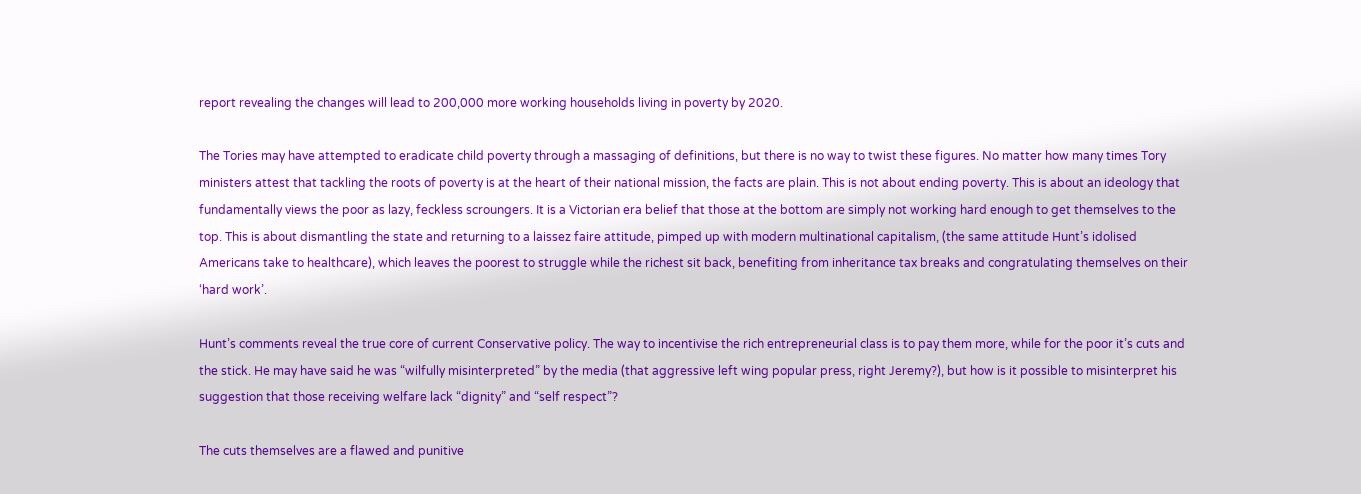report revealing the changes will lead to 200,000 more working households living in poverty by 2020.

The Tories may have attempted to eradicate child poverty through a massaging of definitions, but there is no way to twist these figures. No matter how many times Tory ministers attest that tackling the roots of poverty is at the heart of their national mission, the facts are plain. This is not about ending poverty. This is about an ideology that fundamentally views the poor as lazy, feckless scroungers. It is a Victorian era belief that those at the bottom are simply not working hard enough to get themselves to the top. This is about dismantling the state and returning to a laissez faire attitude, pimped up with modern multinational capitalism, (the same attitude Hunt’s idolised Americans take to healthcare), which leaves the poorest to struggle while the richest sit back, benefiting from inheritance tax breaks and congratulating themselves on their ‘hard work’.

Hunt’s comments reveal the true core of current Conservative policy. The way to incentivise the rich entrepreneurial class is to pay them more, while for the poor it’s cuts and the stick. He may have said he was “wilfully misinterpreted” by the media (that aggressive left wing popular press, right Jeremy?), but how is it possible to misinterpret his suggestion that those receiving welfare lack “dignity” and “self respect”?

The cuts themselves are a flawed and punitive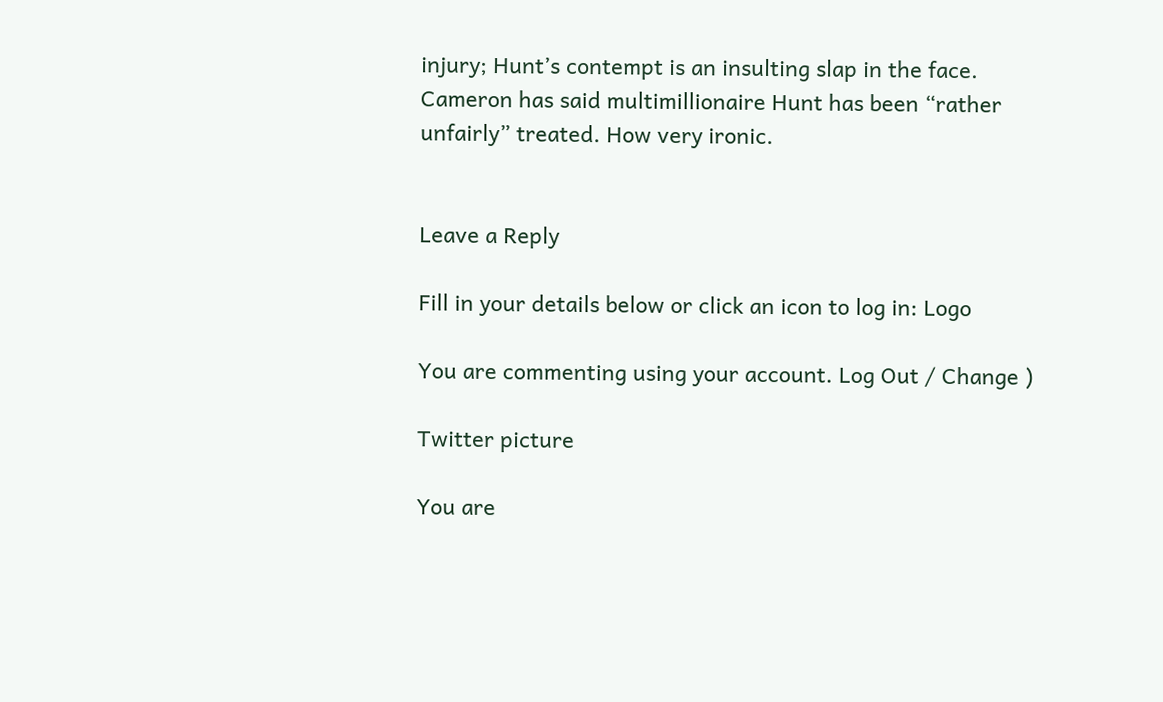injury; Hunt’s contempt is an insulting slap in the face. Cameron has said multimillionaire Hunt has been “rather unfairly” treated. How very ironic.


Leave a Reply

Fill in your details below or click an icon to log in: Logo

You are commenting using your account. Log Out / Change )

Twitter picture

You are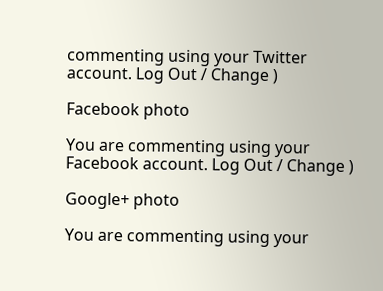commenting using your Twitter account. Log Out / Change )

Facebook photo

You are commenting using your Facebook account. Log Out / Change )

Google+ photo

You are commenting using your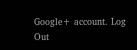Google+ account. Log Out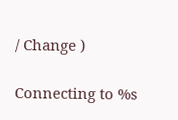/ Change )

Connecting to %s